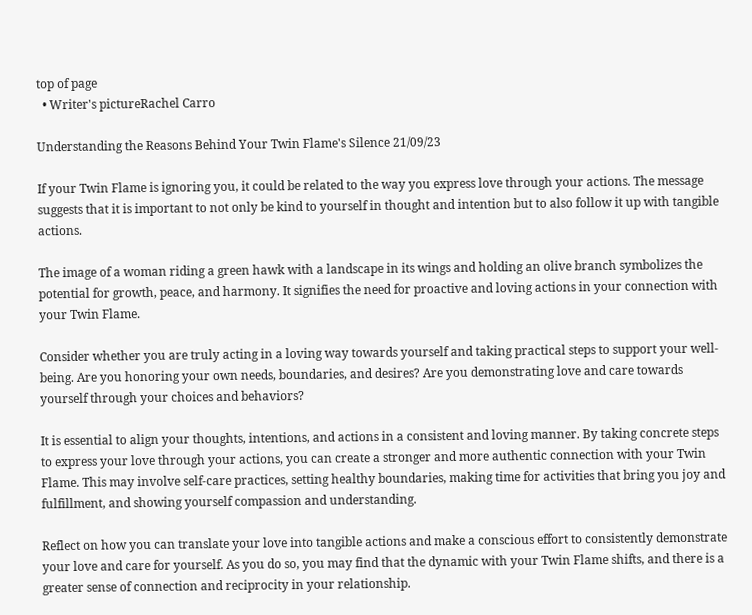top of page
  • Writer's pictureRachel Carro

Understanding the Reasons Behind Your Twin Flame's Silence 21/09/23

If your Twin Flame is ignoring you, it could be related to the way you express love through your actions. The message suggests that it is important to not only be kind to yourself in thought and intention but to also follow it up with tangible actions.

The image of a woman riding a green hawk with a landscape in its wings and holding an olive branch symbolizes the potential for growth, peace, and harmony. It signifies the need for proactive and loving actions in your connection with your Twin Flame.

Consider whether you are truly acting in a loving way towards yourself and taking practical steps to support your well-being. Are you honoring your own needs, boundaries, and desires? Are you demonstrating love and care towards yourself through your choices and behaviors?

It is essential to align your thoughts, intentions, and actions in a consistent and loving manner. By taking concrete steps to express your love through your actions, you can create a stronger and more authentic connection with your Twin Flame. This may involve self-care practices, setting healthy boundaries, making time for activities that bring you joy and fulfillment, and showing yourself compassion and understanding.

Reflect on how you can translate your love into tangible actions and make a conscious effort to consistently demonstrate your love and care for yourself. As you do so, you may find that the dynamic with your Twin Flame shifts, and there is a greater sense of connection and reciprocity in your relationship.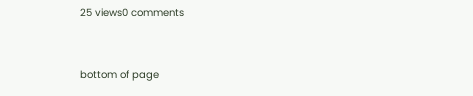25 views0 comments


bottom of page